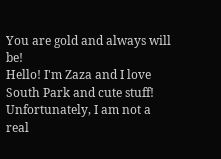You are gold and always will be!
Hello! I'm Zaza and I love South Park and cute stuff! Unfortunately, I am not a real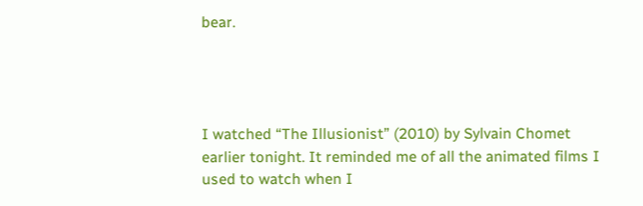bear.




I watched “The Illusionist” (2010) by Sylvain Chomet earlier tonight. It reminded me of all the animated films I used to watch when I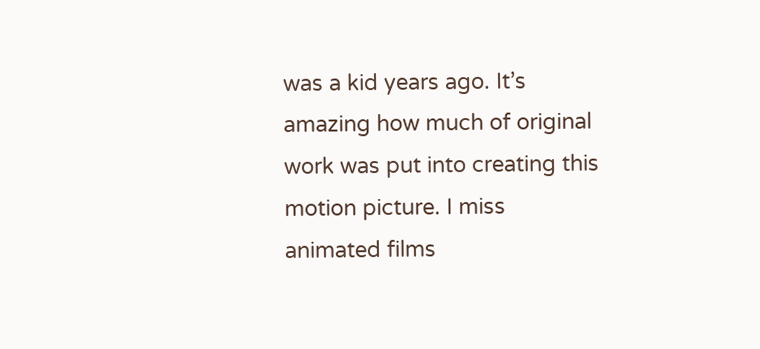was a kid years ago. It’s amazing how much of original work was put into creating this motion picture. I miss animated films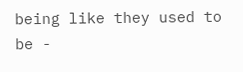being like they used to be -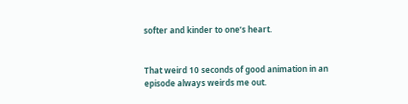softer and kinder to one’s heart.


That weird 10 seconds of good animation in an episode always weirds me out.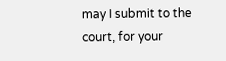may I submit to the court, for your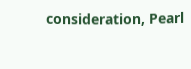consideration, Pearl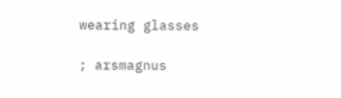wearing glasses

; arsmagnus